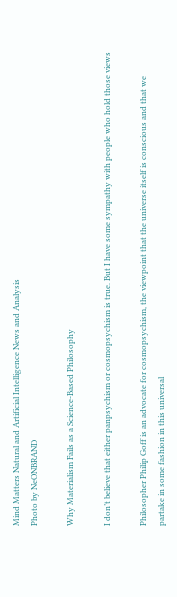Mind Matters Natural and Artificial Intelligence News and Analysis
Photo by NeONBRAND

Why Materialism Fails as a Science-Based Philosophy

I don’t believe that either panpsychism or cosmopsychism is true. But I have some sympathy with people who hold those views

Philosopher Philip Goff is an advocate for cosmopsychism, the viewpoint that the universe itself is conscious and that we partake in some fashion in this universal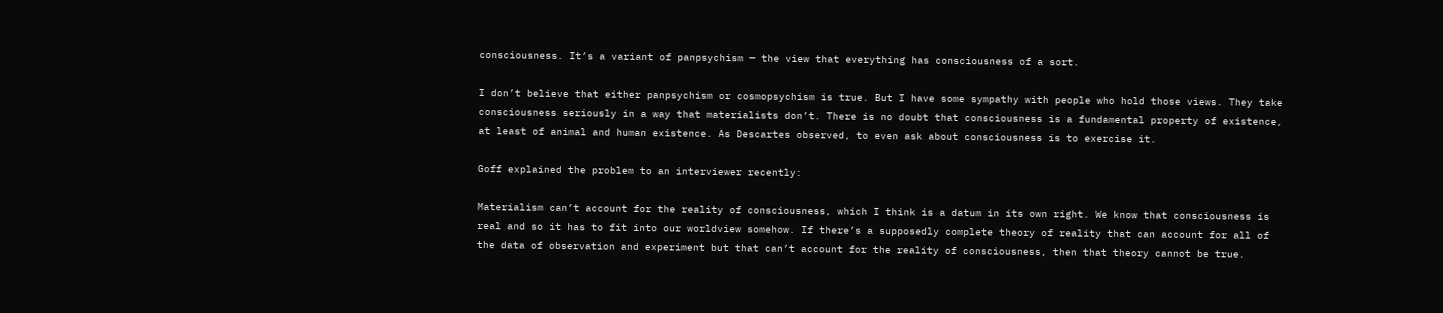consciousness. It’s a variant of panpsychism — the view that everything has consciousness of a sort.

I don’t believe that either panpsychism or cosmopsychism is true. But I have some sympathy with people who hold those views. They take consciousness seriously in a way that materialists don’t. There is no doubt that consciousness is a fundamental property of existence, at least of animal and human existence. As Descartes observed, to even ask about consciousness is to exercise it.

Goff explained the problem to an interviewer recently:

Materialism can’t account for the reality of consciousness, which I think is a datum in its own right. We know that consciousness is real and so it has to fit into our worldview somehow. If there’s a supposedly complete theory of reality that can account for all of the data of observation and experiment but that can’t account for the reality of consciousness, then that theory cannot be true.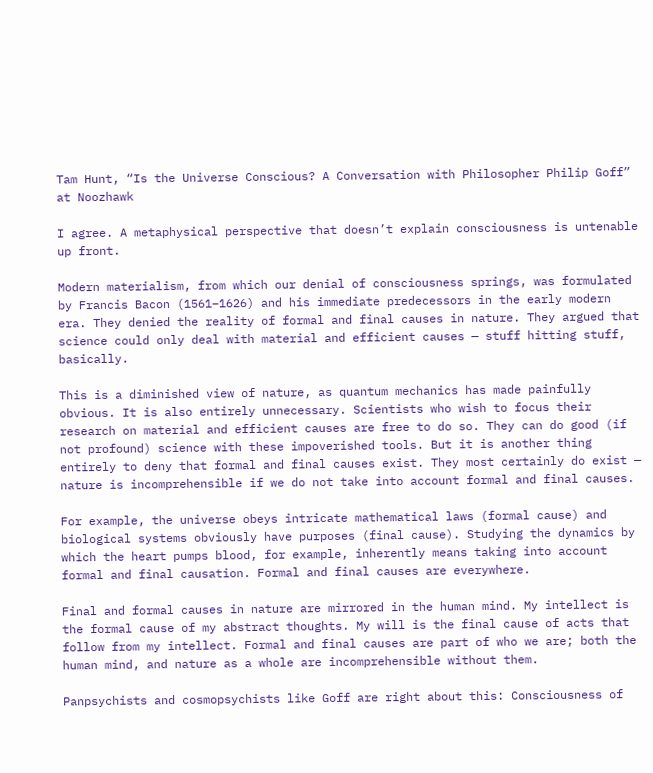Tam Hunt, “Is the Universe Conscious? A Conversation with Philosopher Philip Goff” at Noozhawk

I agree. A metaphysical perspective that doesn’t explain consciousness is untenable up front.

Modern materialism, from which our denial of consciousness springs, was formulated by Francis Bacon (1561–1626) and his immediate predecessors in the early modern era. They denied the reality of formal and final causes in nature. They argued that science could only deal with material and efficient causes — stuff hitting stuff, basically.

This is a diminished view of nature, as quantum mechanics has made painfully obvious. It is also entirely unnecessary. Scientists who wish to focus their research on material and efficient causes are free to do so. They can do good (if not profound) science with these impoverished tools. But it is another thing entirely to deny that formal and final causes exist. They most certainly do exist — nature is incomprehensible if we do not take into account formal and final causes.

For example, the universe obeys intricate mathematical laws (formal cause) and biological systems obviously have purposes (final cause). Studying the dynamics by which the heart pumps blood, for example, inherently means taking into account formal and final causation. Formal and final causes are everywhere.

Final and formal causes in nature are mirrored in the human mind. My intellect is the formal cause of my abstract thoughts. My will is the final cause of acts that follow from my intellect. Formal and final causes are part of who we are; both the human mind, and nature as a whole are incomprehensible without them.

Panpsychists and cosmopsychists like Goff are right about this: Consciousness of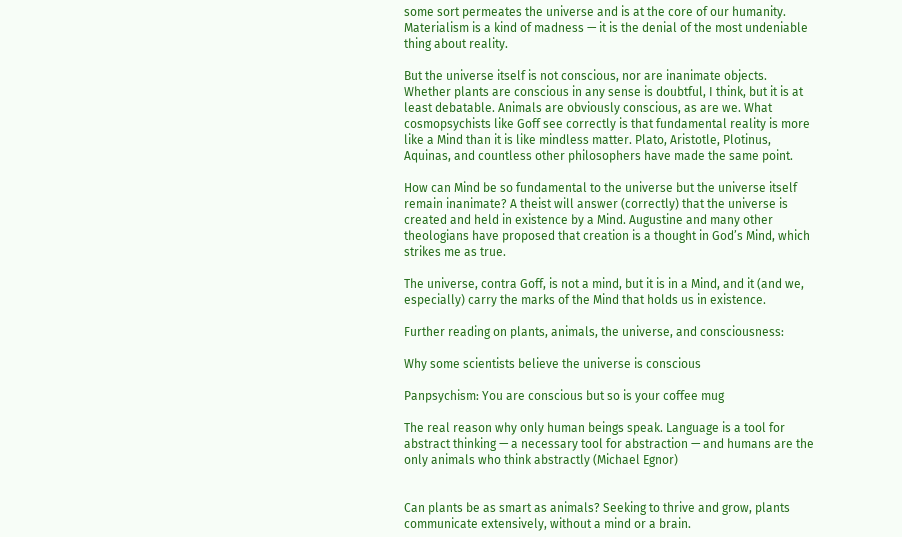some sort permeates the universe and is at the core of our humanity. Materialism is a kind of madness — it is the denial of the most undeniable thing about reality.

But the universe itself is not conscious, nor are inanimate objects. Whether plants are conscious in any sense is doubtful, I think, but it is at least debatable. Animals are obviously conscious, as are we. What cosmopsychists like Goff see correctly is that fundamental reality is more like a Mind than it is like mindless matter. Plato, Aristotle, Plotinus, Aquinas, and countless other philosophers have made the same point.

How can Mind be so fundamental to the universe but the universe itself remain inanimate? A theist will answer (correctly) that the universe is created and held in existence by a Mind. Augustine and many other theologians have proposed that creation is a thought in God’s Mind, which strikes me as true.

The universe, contra Goff, is not a mind, but it is in a Mind, and it (and we, especially) carry the marks of the Mind that holds us in existence.

Further reading on plants, animals, the universe, and consciousness:

Why some scientists believe the universe is conscious

Panpsychism: You are conscious but so is your coffee mug

The real reason why only human beings speak. Language is a tool for abstract thinking — a necessary tool for abstraction — and humans are the only animals who think abstractly (Michael Egnor)


Can plants be as smart as animals? Seeking to thrive and grow, plants communicate extensively, without a mind or a brain.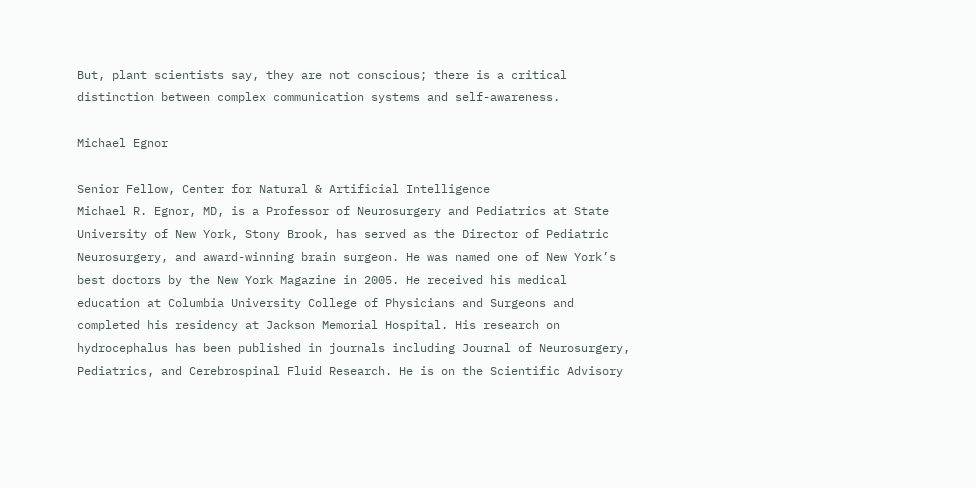But, plant scientists say, they are not conscious; there is a critical distinction between complex communication systems and self-awareness.

Michael Egnor

Senior Fellow, Center for Natural & Artificial Intelligence
Michael R. Egnor, MD, is a Professor of Neurosurgery and Pediatrics at State University of New York, Stony Brook, has served as the Director of Pediatric Neurosurgery, and award-winning brain surgeon. He was named one of New York’s best doctors by the New York Magazine in 2005. He received his medical education at Columbia University College of Physicians and Surgeons and completed his residency at Jackson Memorial Hospital. His research on hydrocephalus has been published in journals including Journal of Neurosurgery, Pediatrics, and Cerebrospinal Fluid Research. He is on the Scientific Advisory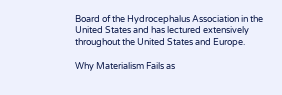Board of the Hydrocephalus Association in the United States and has lectured extensively throughout the United States and Europe.

Why Materialism Fails as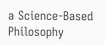a Science-Based Philosophy